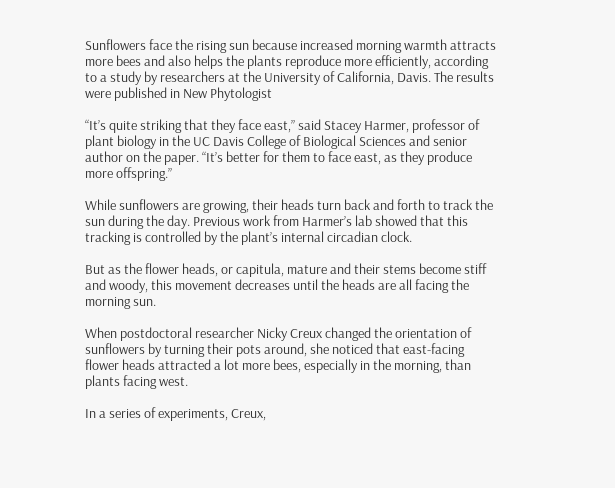Sunflowers face the rising sun because increased morning warmth attracts more bees and also helps the plants reproduce more efficiently, according to a study by researchers at the University of California, Davis. The results were published in New Phytologist

“It’s quite striking that they face east,” said Stacey Harmer, professor of plant biology in the UC Davis College of Biological Sciences and senior author on the paper. “It’s better for them to face east, as they produce more offspring.”

While sunflowers are growing, their heads turn back and forth to track the sun during the day. Previous work from Harmer’s lab showed that this tracking is controlled by the plant’s internal circadian clock.

But as the flower heads, or capitula, mature and their stems become stiff and woody, this movement decreases until the heads are all facing the morning sun.

When postdoctoral researcher Nicky Creux changed the orientation of sunflowers by turning their pots around, she noticed that east-facing flower heads attracted a lot more bees, especially in the morning, than plants facing west.

In a series of experiments, Creux,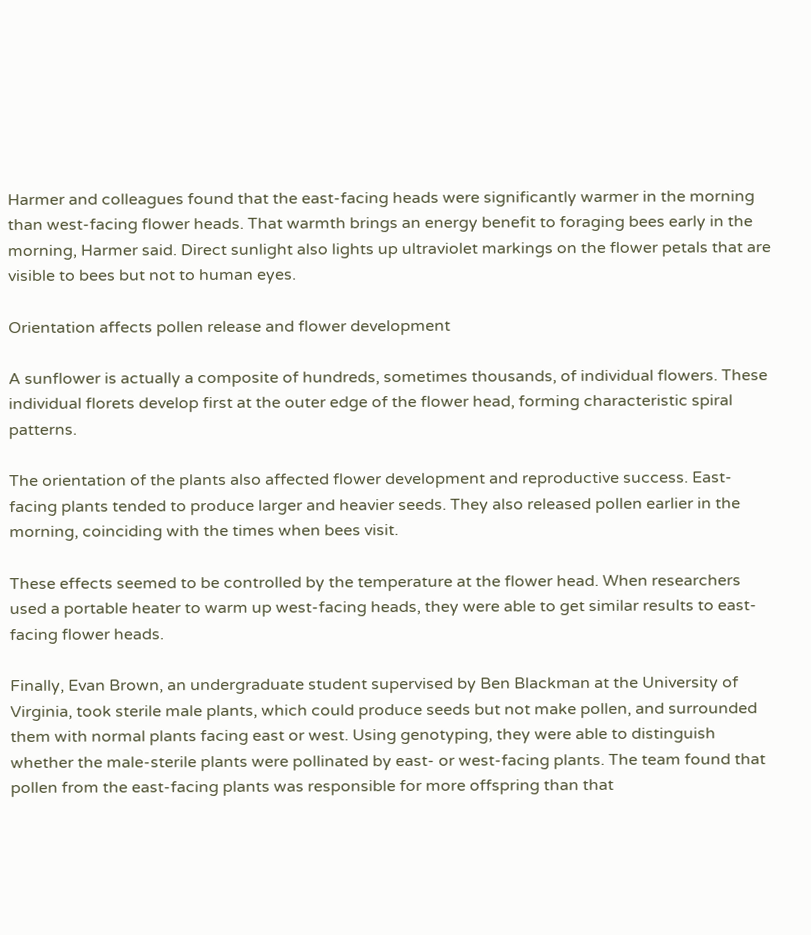Harmer and colleagues found that the east-facing heads were significantly warmer in the morning than west-facing flower heads. That warmth brings an energy benefit to foraging bees early in the morning, Harmer said. Direct sunlight also lights up ultraviolet markings on the flower petals that are visible to bees but not to human eyes.

Orientation affects pollen release and flower development

A sunflower is actually a composite of hundreds, sometimes thousands, of individual flowers. These individual florets develop first at the outer edge of the flower head, forming characteristic spiral patterns.

The orientation of the plants also affected flower development and reproductive success. East-facing plants tended to produce larger and heavier seeds. They also released pollen earlier in the morning, coinciding with the times when bees visit.

These effects seemed to be controlled by the temperature at the flower head. When researchers used a portable heater to warm up west-facing heads, they were able to get similar results to east-facing flower heads.

Finally, Evan Brown, an undergraduate student supervised by Ben Blackman at the University of Virginia, took sterile male plants, which could produce seeds but not make pollen, and surrounded them with normal plants facing east or west. Using genotyping, they were able to distinguish whether the male-sterile plants were pollinated by east- or west-facing plants. The team found that pollen from the east-facing plants was responsible for more offspring than that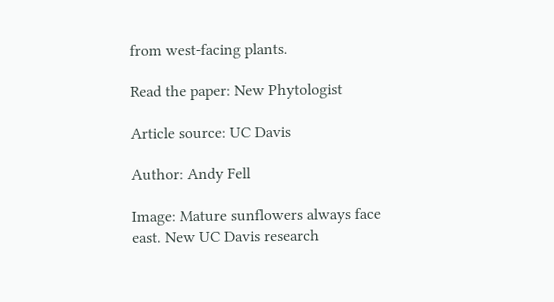from west-facing plants.

Read the paper: New Phytologist

Article source: UC Davis

Author: Andy Fell

Image: Mature sunflowers always face east. New UC Davis research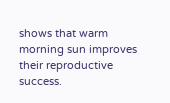shows that warm morning sun improves their reproductive success.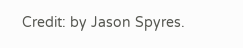Credit: by Jason Spyres.